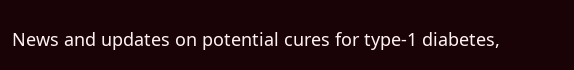News and updates on potential cures for type-1 diabetes,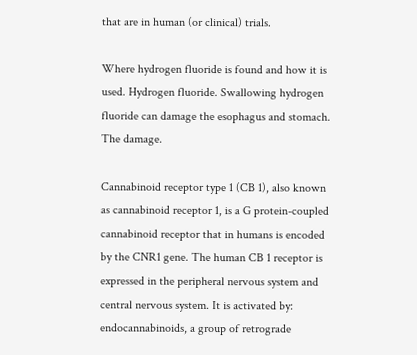that are in human (or clinical) trials.

Where hydrogen fluoride is found and how it is used. Hydrogen fluoride. Swallowing hydrogen fluoride can damage the esophagus and stomach. The damage.

Cannabinoid receptor type 1 (CB 1), also known as cannabinoid receptor 1, is a G protein-coupled cannabinoid receptor that in humans is encoded by the CNR1 gene. The human CB 1 receptor is expressed in the peripheral nervous system and central nervous system. It is activated by: endocannabinoids, a group of retrograde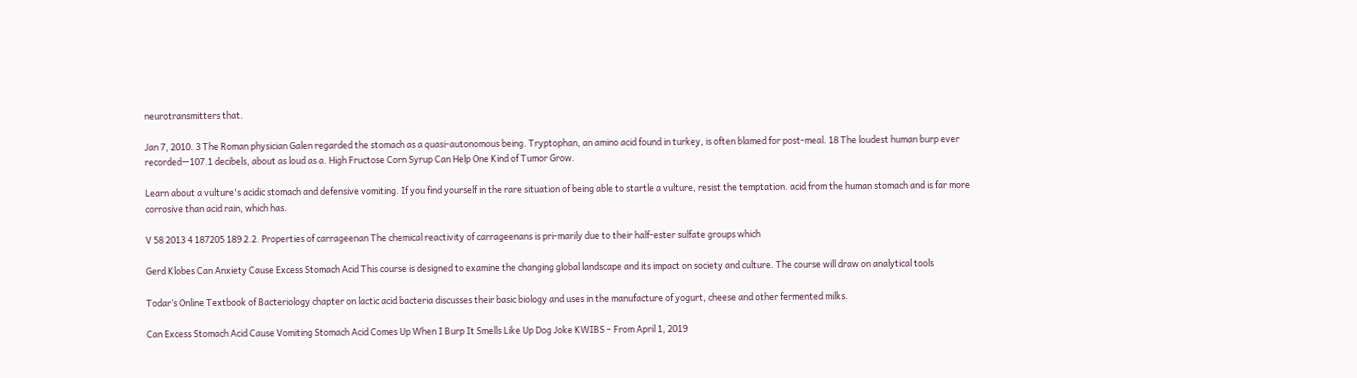neurotransmitters that.

Jan 7, 2010. 3 The Roman physician Galen regarded the stomach as a quasi-autonomous being. Tryptophan, an amino acid found in turkey, is often blamed for post-meal. 18 The loudest human burp ever recorded—107.1 decibels, about as loud as a. High Fructose Corn Syrup Can Help One Kind of Tumor Grow.

Learn about a vulture's acidic stomach and defensive vomiting. If you find yourself in the rare situation of being able to startle a vulture, resist the temptation. acid from the human stomach and is far more corrosive than acid rain, which has.

V 58 2013 4 187205 189 2.2. Properties of carrageenan The chemical reactivity of carrageenans is pri-marily due to their half-ester sulfate groups which

Gerd Klobes Can Anxiety Cause Excess Stomach Acid This course is designed to examine the changing global landscape and its impact on society and culture. The course will draw on analytical tools

Todar’s Online Textbook of Bacteriology chapter on lactic acid bacteria discusses their basic biology and uses in the manufacture of yogurt, cheese and other fermented milks.

Can Excess Stomach Acid Cause Vomiting Stomach Acid Comes Up When I Burp It Smells Like Up Dog Joke KWIBS – From April 1, 2019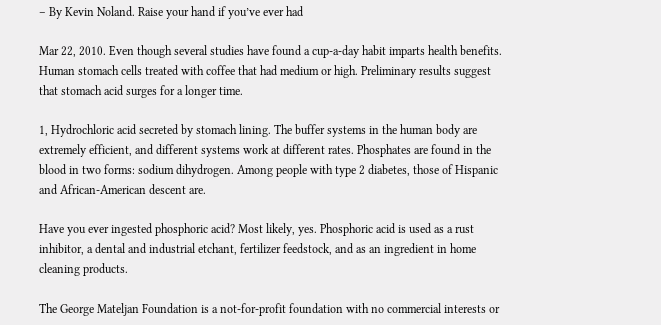– By Kevin Noland. Raise your hand if you’ve ever had

Mar 22, 2010. Even though several studies have found a cup-a-day habit imparts health benefits. Human stomach cells treated with coffee that had medium or high. Preliminary results suggest that stomach acid surges for a longer time.

1, Hydrochloric acid secreted by stomach lining. The buffer systems in the human body are extremely efficient, and different systems work at different rates. Phosphates are found in the blood in two forms: sodium dihydrogen. Among people with type 2 diabetes, those of Hispanic and African-American descent are.

Have you ever ingested phosphoric acid? Most likely, yes. Phosphoric acid is used as a rust inhibitor, a dental and industrial etchant, fertilizer feedstock, and as an ingredient in home cleaning products.

The George Mateljan Foundation is a not-for-profit foundation with no commercial interests or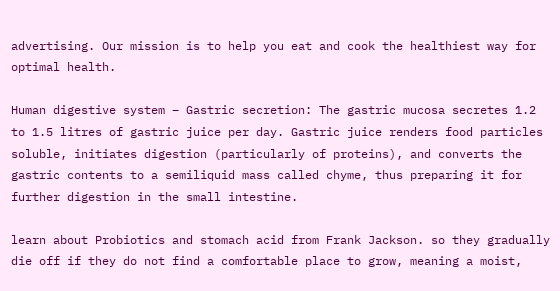advertising. Our mission is to help you eat and cook the healthiest way for optimal health.

Human digestive system – Gastric secretion: The gastric mucosa secretes 1.2 to 1.5 litres of gastric juice per day. Gastric juice renders food particles soluble, initiates digestion (particularly of proteins), and converts the gastric contents to a semiliquid mass called chyme, thus preparing it for further digestion in the small intestine.

learn about Probiotics and stomach acid from Frank Jackson. so they gradually die off if they do not find a comfortable place to grow, meaning a moist,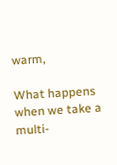warm,

What happens when we take a multi-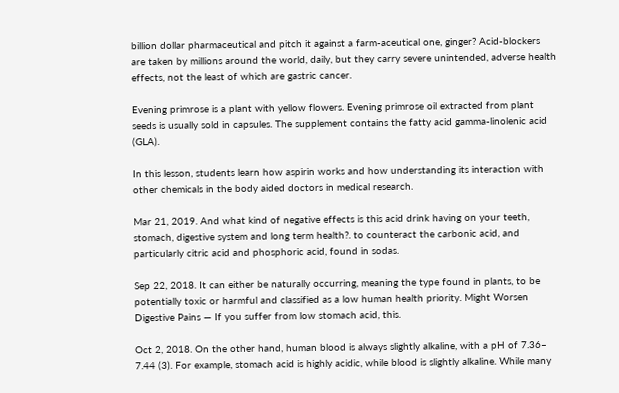billion dollar pharmaceutical and pitch it against a farm-aceutical one, ginger? Acid-blockers are taken by millions around the world, daily, but they carry severe unintended, adverse health effects, not the least of which are gastric cancer.

Evening primrose is a plant with yellow flowers. Evening primrose oil extracted from plant seeds is usually sold in capsules. The supplement contains the fatty acid gamma-linolenic acid (GLA).

In this lesson, students learn how aspirin works and how understanding its interaction with other chemicals in the body aided doctors in medical research.

Mar 21, 2019. And what kind of negative effects is this acid drink having on your teeth, stomach, digestive system and long term health?. to counteract the carbonic acid, and particularly citric acid and phosphoric acid, found in sodas.

Sep 22, 2018. It can either be naturally occurring, meaning the type found in plants, to be potentially toxic or harmful and classified as a low human health priority. Might Worsen Digestive Pains — If you suffer from low stomach acid, this.

Oct 2, 2018. On the other hand, human blood is always slightly alkaline, with a pH of 7.36– 7.44 (3). For example, stomach acid is highly acidic, while blood is slightly alkaline. While many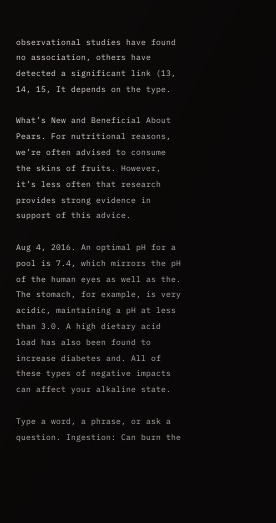observational studies have found no association, others have detected a significant link (13, 14, 15, It depends on the type.

What’s New and Beneficial About Pears. For nutritional reasons, we’re often advised to consume the skins of fruits. However, it’s less often that research provides strong evidence in support of this advice.

Aug 4, 2016. An optimal pH for a pool is 7.4, which mirrors the pH of the human eyes as well as the. The stomach, for example, is very acidic, maintaining a pH at less than 3.0. A high dietary acid load has also been found to increase diabetes and. All of these types of negative impacts can affect your alkaline state.

Type a word, a phrase, or ask a question. Ingestion: Can burn the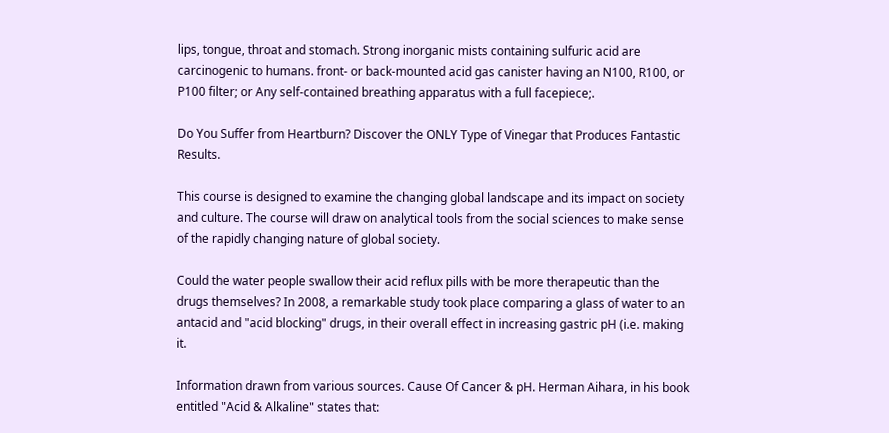lips, tongue, throat and stomach. Strong inorganic mists containing sulfuric acid are carcinogenic to humans. front- or back-mounted acid gas canister having an N100, R100, or P100 filter; or Any self-contained breathing apparatus with a full facepiece;.

Do You Suffer from Heartburn? Discover the ONLY Type of Vinegar that Produces Fantastic Results.

This course is designed to examine the changing global landscape and its impact on society and culture. The course will draw on analytical tools from the social sciences to make sense of the rapidly changing nature of global society.

Could the water people swallow their acid reflux pills with be more therapeutic than the drugs themselves? In 2008, a remarkable study took place comparing a glass of water to an antacid and "acid blocking" drugs, in their overall effect in increasing gastric pH (i.e. making it.

Information drawn from various sources. Cause Of Cancer & pH. Herman Aihara, in his book entitled "Acid & Alkaline" states that: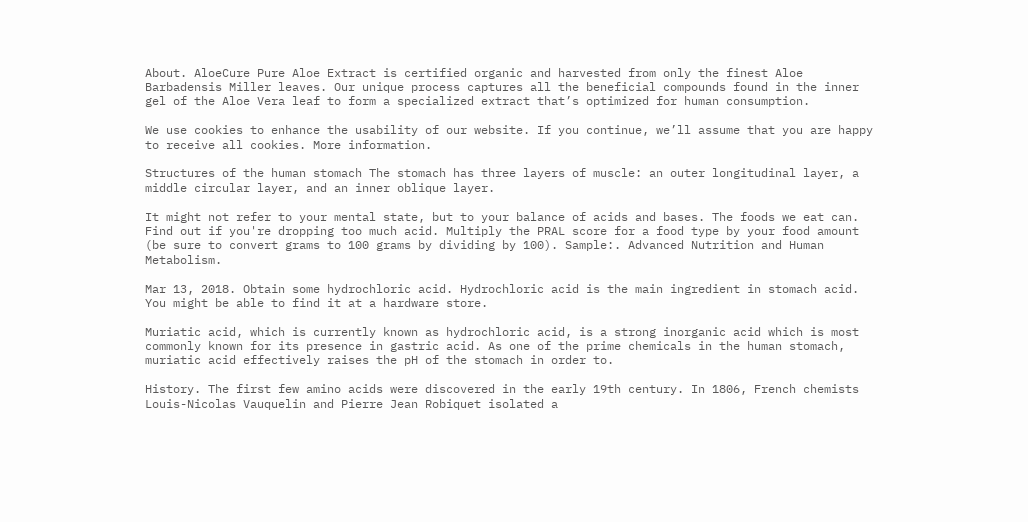About. AloeCure Pure Aloe Extract is certified organic and harvested from only the finest Aloe Barbadensis Miller leaves. Our unique process captures all the beneficial compounds found in the inner gel of the Aloe Vera leaf to form a specialized extract that’s optimized for human consumption.

We use cookies to enhance the usability of our website. If you continue, we’ll assume that you are happy to receive all cookies. More information.

Structures of the human stomach The stomach has three layers of muscle: an outer longitudinal layer, a middle circular layer, and an inner oblique layer.

It might not refer to your mental state, but to your balance of acids and bases. The foods we eat can. Find out if you're dropping too much acid. Multiply the PRAL score for a food type by your food amount (be sure to convert grams to 100 grams by dividing by 100). Sample:. Advanced Nutrition and Human Metabolism.

Mar 13, 2018. Obtain some hydrochloric acid. Hydrochloric acid is the main ingredient in stomach acid. You might be able to find it at a hardware store.

Muriatic acid, which is currently known as hydrochloric acid, is a strong inorganic acid which is most commonly known for its presence in gastric acid. As one of the prime chemicals in the human stomach, muriatic acid effectively raises the pH of the stomach in order to.

History. The first few amino acids were discovered in the early 19th century. In 1806, French chemists Louis-Nicolas Vauquelin and Pierre Jean Robiquet isolated a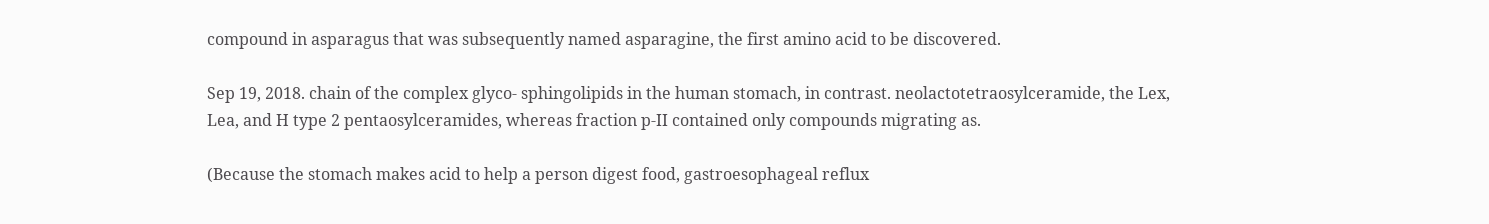compound in asparagus that was subsequently named asparagine, the first amino acid to be discovered.

Sep 19, 2018. chain of the complex glyco- sphingolipids in the human stomach, in contrast. neolactotetraosylceramide, the Lex, Lea, and H type 2 pentaosylceramides, whereas fraction p-II contained only compounds migrating as.

(Because the stomach makes acid to help a person digest food, gastroesophageal reflux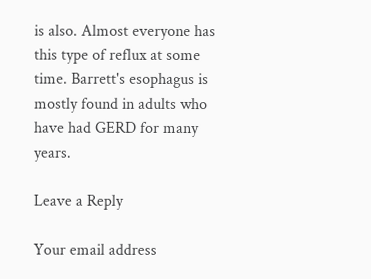is also. Almost everyone has this type of reflux at some time. Barrett's esophagus is mostly found in adults who have had GERD for many years.

Leave a Reply

Your email address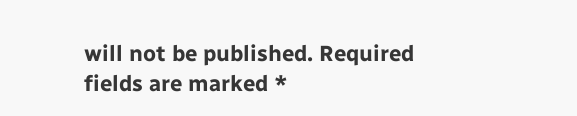will not be published. Required fields are marked *